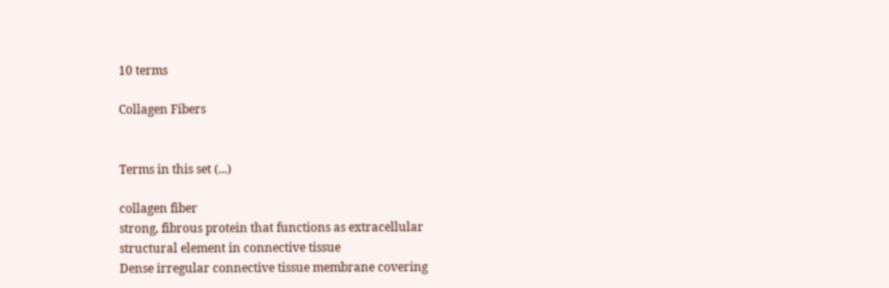10 terms

Collagen Fibers


Terms in this set (...)

collagen fiber
strong, fibrous protein that functions as extracellular structural element in connective tissue
Dense irregular connective tissue membrane covering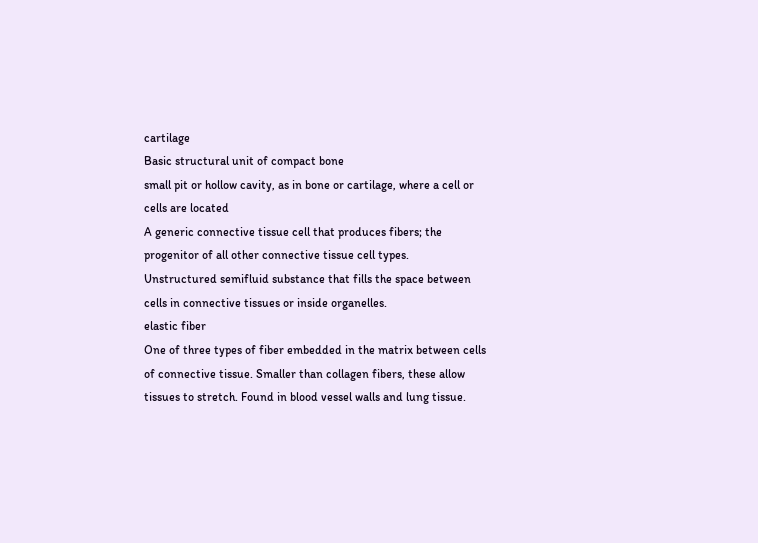cartilage
Basic structural unit of compact bone
small pit or hollow cavity, as in bone or cartilage, where a cell or cells are located
A generic connective tissue cell that produces fibers; the progenitor of all other connective tissue cell types.
Unstructured semifluid substance that fills the space between cells in connective tissues or inside organelles.
elastic fiber
One of three types of fiber embedded in the matrix between cells of connective tissue. Smaller than collagen fibers, these allow tissues to stretch. Found in blood vessel walls and lung tissue.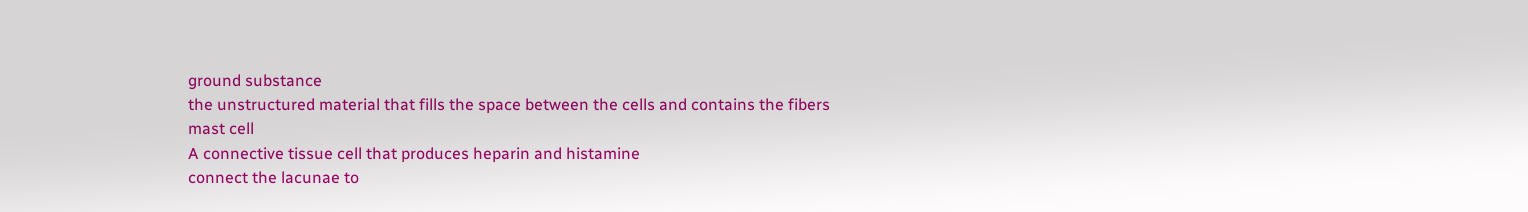ground substance
the unstructured material that fills the space between the cells and contains the fibers
mast cell
A connective tissue cell that produces heparin and histamine
connect the lacunae to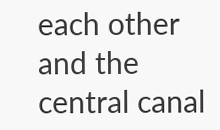each other and the central canal